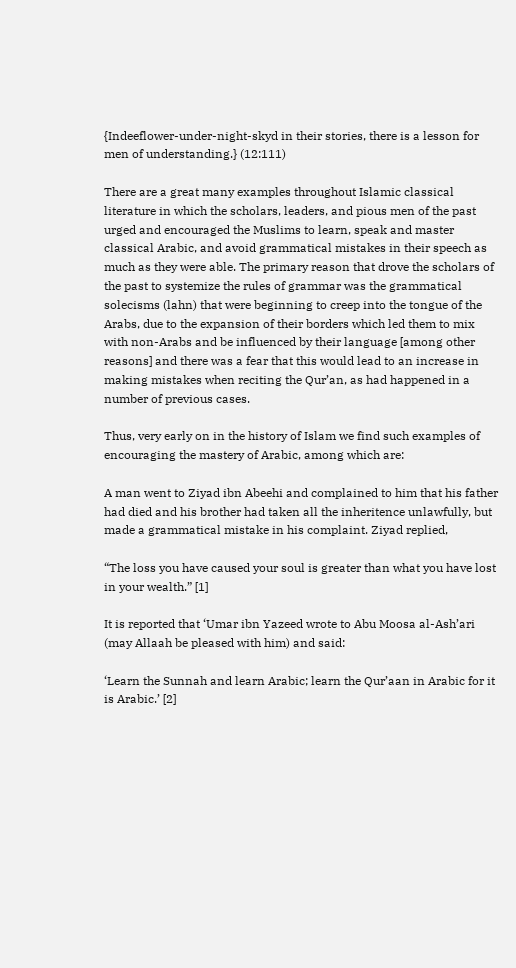{Indeeflower-under-night-skyd in their stories, there is a lesson for men of understanding.} (12:111)

There are a great many examples throughout Islamic classical literature in which the scholars, leaders, and pious men of the past urged and encouraged the Muslims to learn, speak and master classical Arabic, and avoid grammatical mistakes in their speech as much as they were able. The primary reason that drove the scholars of the past to systemize the rules of grammar was the grammatical solecisms (lahn) that were beginning to creep into the tongue of the Arabs, due to the expansion of their borders which led them to mix with non-Arabs and be influenced by their language [among other reasons] and there was a fear that this would lead to an increase in making mistakes when reciting the Qur’an, as had happened in a number of previous cases.

Thus, very early on in the history of Islam we find such examples of encouraging the mastery of Arabic, among which are:

A man went to Ziyad ibn Abeehi and complained to him that his father had died and his brother had taken all the inheritence unlawfully, but made a grammatical mistake in his complaint. Ziyad replied,

“The loss you have caused your soul is greater than what you have lost in your wealth.” [1]

It is reported that ‘Umar ibn Yazeed wrote to Abu Moosa al-Ash’ari (may Allaah be pleased with him) and said:

‘Learn the Sunnah and learn Arabic; learn the Qur’aan in Arabic for it is Arabic.’ [2]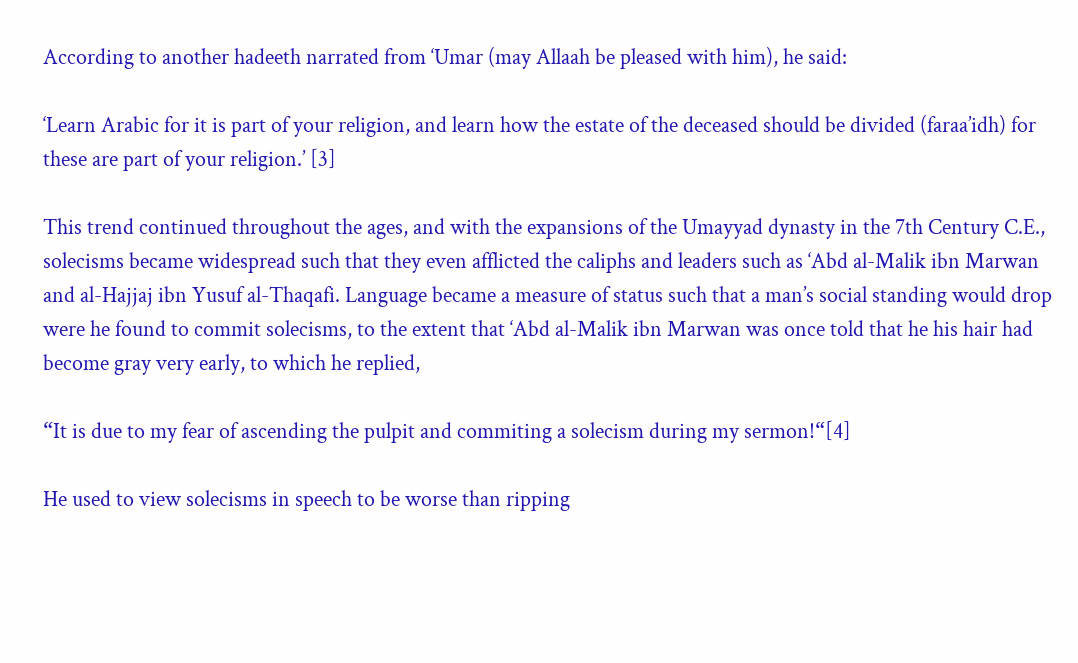According to another hadeeth narrated from ‘Umar (may Allaah be pleased with him), he said:

‘Learn Arabic for it is part of your religion, and learn how the estate of the deceased should be divided (faraa’idh) for these are part of your religion.’ [3]

This trend continued throughout the ages, and with the expansions of the Umayyad dynasty in the 7th Century C.E., solecisms became widespread such that they even afflicted the caliphs and leaders such as ‘Abd al-Malik ibn Marwan and al-Hajjaj ibn Yusuf al-Thaqafi. Language became a measure of status such that a man’s social standing would drop were he found to commit solecisms, to the extent that ‘Abd al-Malik ibn Marwan was once told that he his hair had become gray very early, to which he replied,

“It is due to my fear of ascending the pulpit and commiting a solecism during my sermon!“[4]

He used to view solecisms in speech to be worse than ripping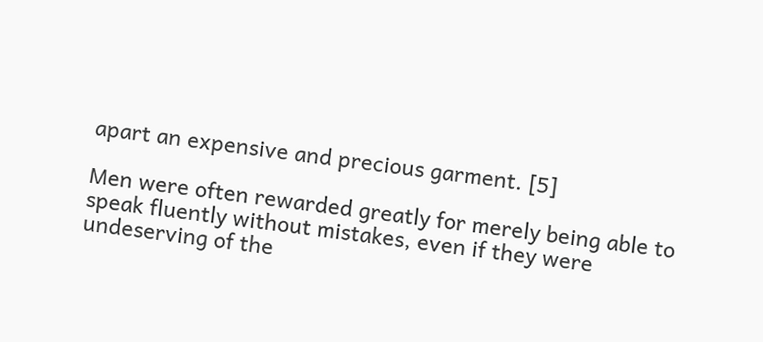apart an expensive and precious garment. [5]

Men were often rewarded greatly for merely being able to speak fluently without mistakes, even if they were undeserving of the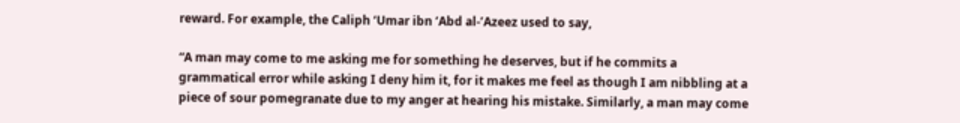reward. For example, the Caliph ‘Umar ibn ‘Abd al-’Azeez used to say,

“A man may come to me asking me for something he deserves, but if he commits a grammatical error while asking I deny him it, for it makes me feel as though I am nibbling at a piece of sour pomegranate due to my anger at hearing his mistake. Similarly, a man may come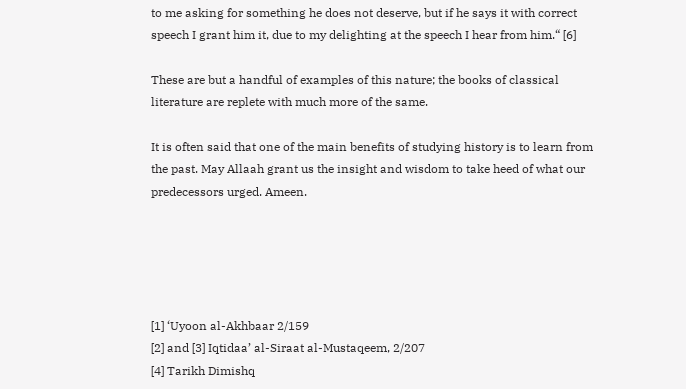to me asking for something he does not deserve, but if he says it with correct speech I grant him it, due to my delighting at the speech I hear from him.“ [6]

These are but a handful of examples of this nature; the books of classical literature are replete with much more of the same.

It is often said that one of the main benefits of studying history is to learn from the past. May Allaah grant us the insight and wisdom to take heed of what our predecessors urged. Ameen.





[1] ‘Uyoon al-Akhbaar 2/159
[2] and [3] Iqtidaa’ al-Siraat al-Mustaqeem, 2/207
[4] Tarikh Dimishq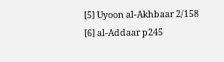[5] Uyoon al-Akhbaar 2/158
[6] al-Addaar p245